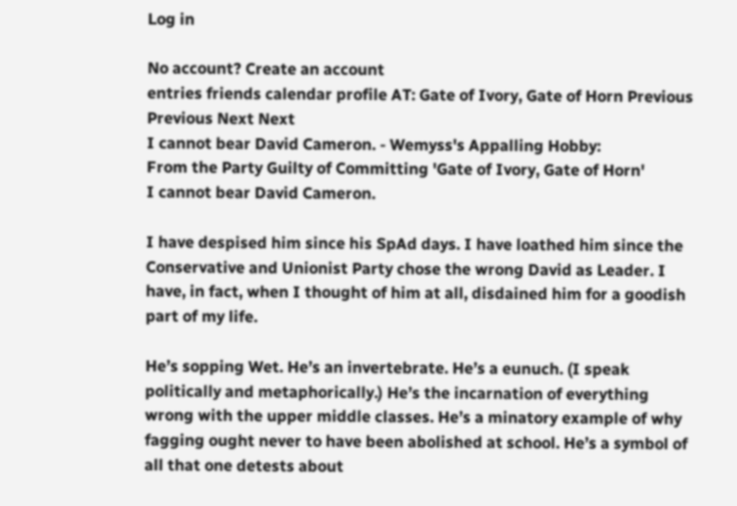Log in

No account? Create an account
entries friends calendar profile AT: Gate of Ivory, Gate of Horn Previous Previous Next Next
I cannot bear David Cameron. - Wemyss's Appalling Hobby:
From the Party Guilty of Committing 'Gate of Ivory, Gate of Horn'
I cannot bear David Cameron.

I have despised him since his SpAd days. I have loathed him since the Conservative and Unionist Party chose the wrong David as Leader. I have, in fact, when I thought of him at all, disdained him for a goodish part of my life.

He’s sopping Wet. He’s an invertebrate. He’s a eunuch. (I speak politically and metaphorically.) He’s the incarnation of everything wrong with the upper middle classes. He’s a minatory example of why fagging ought never to have been abolished at school. He’s a symbol of all that one detests about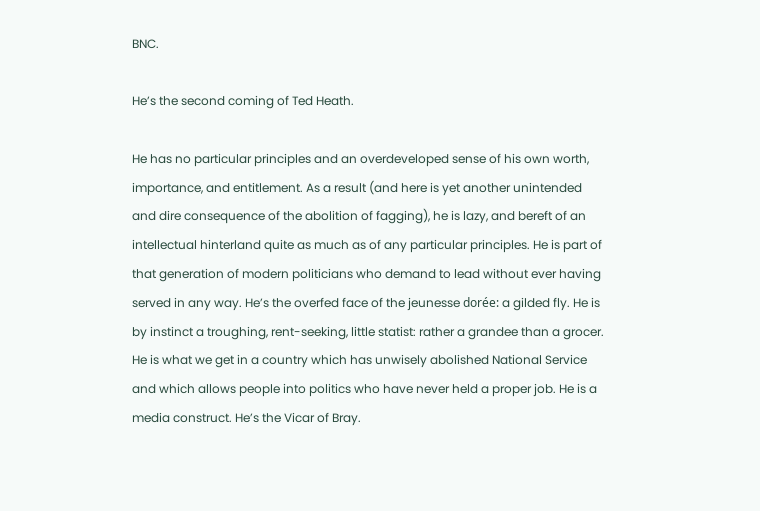BNC.

He’s the second coming of Ted Heath.

He has no particular principles and an overdeveloped sense of his own worth, importance, and entitlement. As a result (and here is yet another unintended and dire consequence of the abolition of fagging), he is lazy, and bereft of an intellectual hinterland quite as much as of any particular principles. He is part of that generation of modern politicians who demand to lead without ever having served in any way. He’s the overfed face of the jeunesse dorée: a gilded fly. He is by instinct a troughing, rent-seeking, little statist: rather a grandee than a grocer. He is what we get in a country which has unwisely abolished National Service and which allows people into politics who have never held a proper job. He is a media construct. He’s the Vicar of Bray.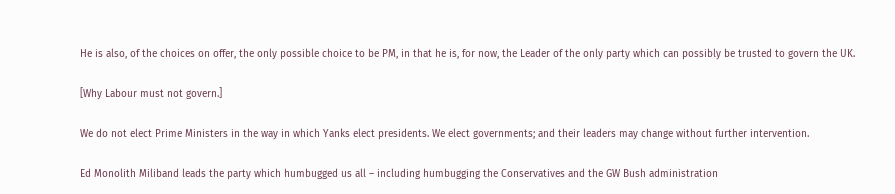He is also, of the choices on offer, the only possible choice to be PM, in that he is, for now, the Leader of the only party which can possibly be trusted to govern the UK.

[Why Labour must not govern.]

We do not elect Prime Ministers in the way in which Yanks elect presidents. We elect governments; and their leaders may change without further intervention.

Ed Monolith Miliband leads the party which humbugged us all – including humbugging the Conservatives and the GW Bush administration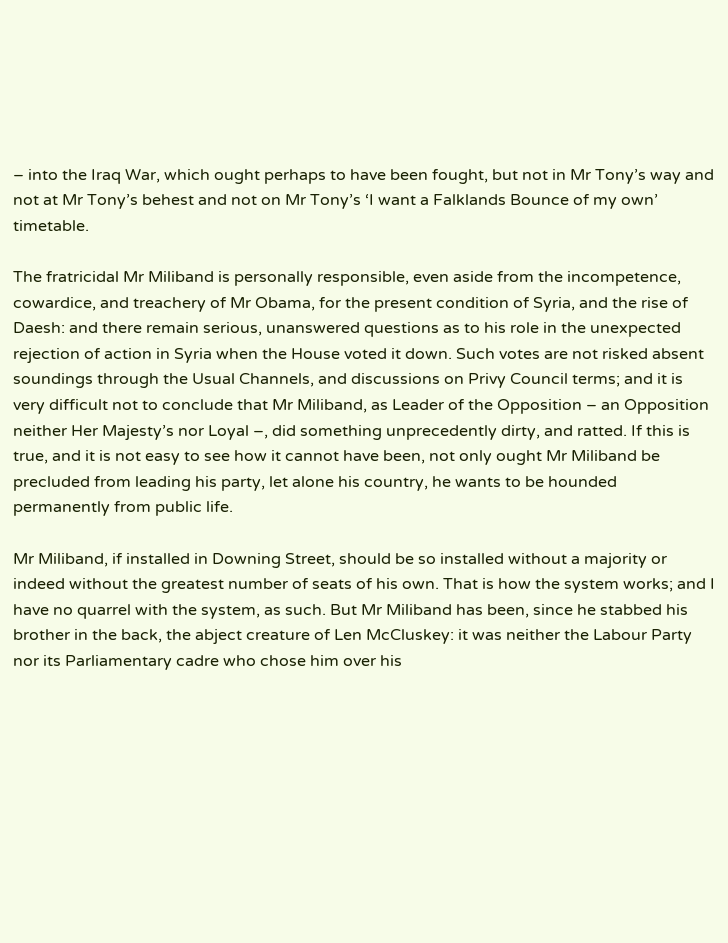– into the Iraq War, which ought perhaps to have been fought, but not in Mr Tony’s way and not at Mr Tony’s behest and not on Mr Tony’s ‘I want a Falklands Bounce of my own’ timetable.

The fratricidal Mr Miliband is personally responsible, even aside from the incompetence, cowardice, and treachery of Mr Obama, for the present condition of Syria, and the rise of Daesh: and there remain serious, unanswered questions as to his role in the unexpected rejection of action in Syria when the House voted it down. Such votes are not risked absent soundings through the Usual Channels, and discussions on Privy Council terms; and it is very difficult not to conclude that Mr Miliband, as Leader of the Opposition – an Opposition neither Her Majesty’s nor Loyal –, did something unprecedently dirty, and ratted. If this is true, and it is not easy to see how it cannot have been, not only ought Mr Miliband be precluded from leading his party, let alone his country, he wants to be hounded permanently from public life.

Mr Miliband, if installed in Downing Street, should be so installed without a majority or indeed without the greatest number of seats of his own. That is how the system works; and I have no quarrel with the system, as such. But Mr Miliband has been, since he stabbed his brother in the back, the abject creature of Len McCluskey: it was neither the Labour Party nor its Parliamentary cadre who chose him over his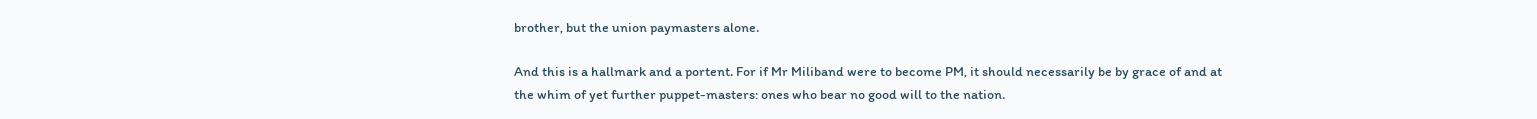brother, but the union paymasters alone.

And this is a hallmark and a portent. For if Mr Miliband were to become PM, it should necessarily be by grace of and at the whim of yet further puppet-masters: ones who bear no good will to the nation.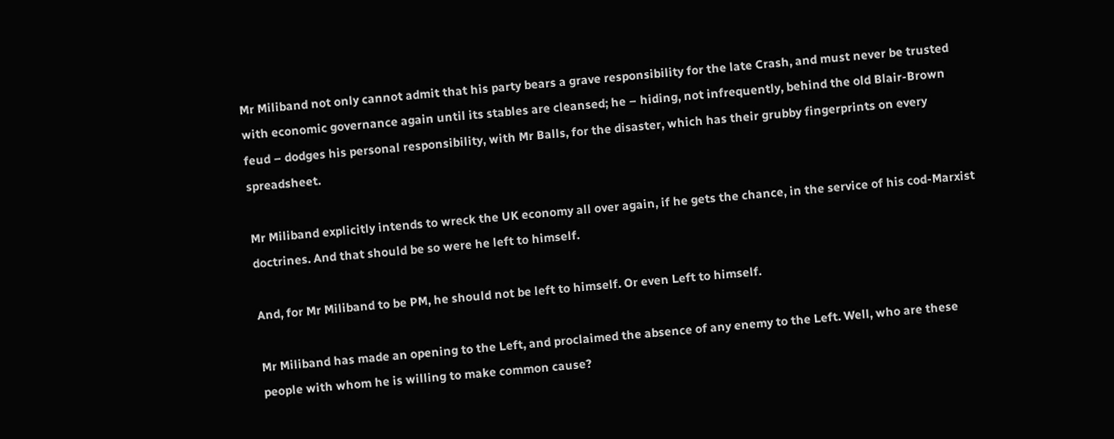Mr Miliband not only cannot admit that his party bears a grave responsibility for the late Crash, and must never be trusted with economic governance again until its stables are cleansed; he – hiding, not infrequently, behind the old Blair-Brown feud – dodges his personal responsibility, with Mr Balls, for the disaster, which has their grubby fingerprints on every spreadsheet.

Mr Miliband explicitly intends to wreck the UK economy all over again, if he gets the chance, in the service of his cod-Marxist doctrines. And that should be so were he left to himself.

And, for Mr Miliband to be PM, he should not be left to himself. Or even Left to himself.

Mr Miliband has made an opening to the Left, and proclaimed the absence of any enemy to the Left. Well, who are these people with whom he is willing to make common cause?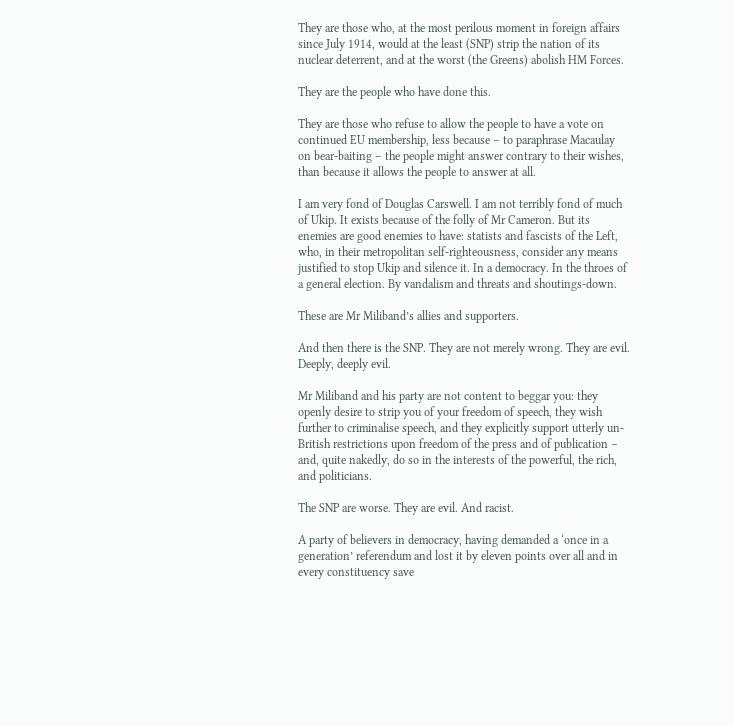They are those who, at the most perilous moment in foreign affairs since July 1914, would at the least (SNP) strip the nation of its nuclear deterrent, and at the worst (the Greens) abolish HM Forces.

They are the people who have done this.

They are those who refuse to allow the people to have a vote on continued EU membership, less because – to paraphrase Macaulay on bear-baiting – the people might answer contrary to their wishes, than because it allows the people to answer at all.

I am very fond of Douglas Carswell. I am not terribly fond of much of Ukip. It exists because of the folly of Mr Cameron. But its enemies are good enemies to have: statists and fascists of the Left, who, in their metropolitan self-righteousness, consider any means justified to stop Ukip and silence it. In a democracy. In the throes of a general election. By vandalism and threats and shoutings-down.

These are Mr Miliband’s allies and supporters.

And then there is the SNP. They are not merely wrong. They are evil. Deeply, deeply evil.

Mr Miliband and his party are not content to beggar you: they openly desire to strip you of your freedom of speech, they wish further to criminalise speech, and they explicitly support utterly un-British restrictions upon freedom of the press and of publication – and, quite nakedly, do so in the interests of the powerful, the rich, and politicians.

The SNP are worse. They are evil. And racist.

A party of believers in democracy, having demanded a ‘once in a generation’ referendum and lost it by eleven points over all and in every constituency save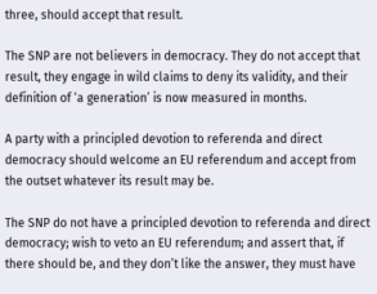three, should accept that result.

The SNP are not believers in democracy. They do not accept that result, they engage in wild claims to deny its validity, and their definition of ‘a generation’ is now measured in months.

A party with a principled devotion to referenda and direct democracy should welcome an EU referendum and accept from the outset whatever its result may be.

The SNP do not have a principled devotion to referenda and direct democracy; wish to veto an EU referendum; and assert that, if there should be, and they don’t like the answer, they must have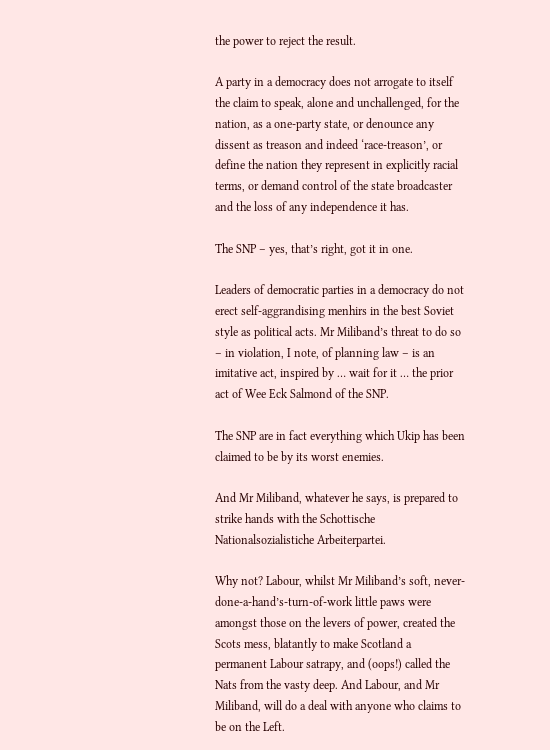the power to reject the result.

A party in a democracy does not arrogate to itself the claim to speak, alone and unchallenged, for the nation, as a one-party state, or denounce any dissent as treason and indeed ‘race-treason’, or define the nation they represent in explicitly racial terms, or demand control of the state broadcaster and the loss of any independence it has.

The SNP – yes, that’s right, got it in one.

Leaders of democratic parties in a democracy do not erect self-aggrandising menhirs in the best Soviet style as political acts. Mr Miliband’s threat to do so – in violation, I note, of planning law – is an imitative act, inspired by … wait for it … the prior act of Wee Eck Salmond of the SNP.

The SNP are in fact everything which Ukip has been claimed to be by its worst enemies.

And Mr Miliband, whatever he says, is prepared to strike hands with the Schottische Nationalsozialistiche Arbeiterpartei.

Why not? Labour, whilst Mr Miliband’s soft, never-done-a-hand’s-turn-of-work little paws were amongst those on the levers of power, created the Scots mess, blatantly to make Scotland a permanent Labour satrapy, and (oops!) called the Nats from the vasty deep. And Labour, and Mr Miliband, will do a deal with anyone who claims to be on the Left.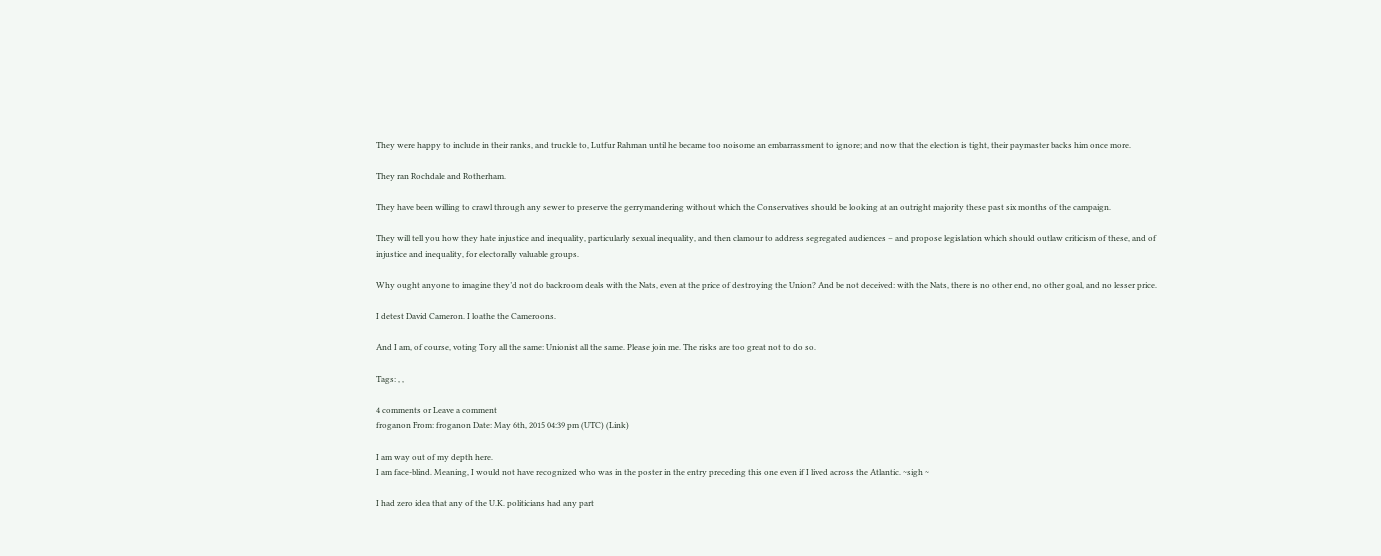They were happy to include in their ranks, and truckle to, Lutfur Rahman until he became too noisome an embarrassment to ignore; and now that the election is tight, their paymaster backs him once more.

They ran Rochdale and Rotherham.

They have been willing to crawl through any sewer to preserve the gerrymandering without which the Conservatives should be looking at an outright majority these past six months of the campaign.

They will tell you how they hate injustice and inequality, particularly sexual inequality, and then clamour to address segregated audiences – and propose legislation which should outlaw criticism of these, and of injustice and inequality, for electorally valuable groups.

Why ought anyone to imagine they’d not do backroom deals with the Nats, even at the price of destroying the Union? And be not deceived: with the Nats, there is no other end, no other goal, and no lesser price.

I detest David Cameron. I loathe the Cameroons.

And I am, of course, voting Tory all the same: Unionist all the same. Please join me. The risks are too great not to do so.

Tags: , ,

4 comments or Leave a comment
froganon From: froganon Date: May 6th, 2015 04:39 pm (UTC) (Link)

I am way out of my depth here.
I am face-blind. Meaning, I would not have recognized who was in the poster in the entry preceding this one even if I lived across the Atlantic. ~sigh ~

I had zero idea that any of the U.K. politicians had any part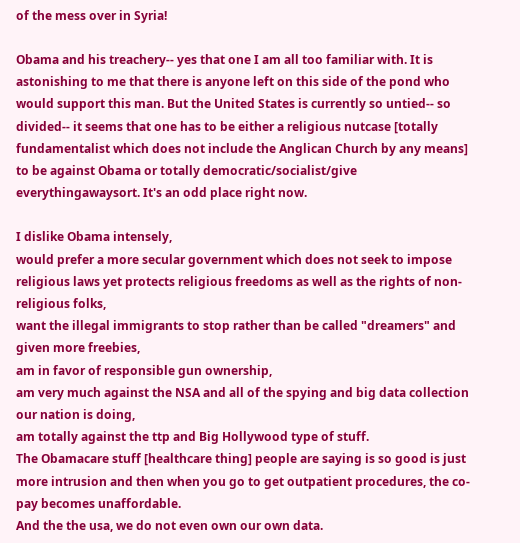of the mess over in Syria!

Obama and his treachery-- yes that one I am all too familiar with. It is astonishing to me that there is anyone left on this side of the pond who would support this man. But the United States is currently so untied-- so divided-- it seems that one has to be either a religious nutcase [totally fundamentalist which does not include the Anglican Church by any means] to be against Obama or totally democratic/socialist/give everythingawaysort. It's an odd place right now.

I dislike Obama intensely,
would prefer a more secular government which does not seek to impose religious laws yet protects religious freedoms as well as the rights of non-religious folks,
want the illegal immigrants to stop rather than be called "dreamers" and given more freebies,
am in favor of responsible gun ownership,
am very much against the NSA and all of the spying and big data collection our nation is doing,
am totally against the ttp and Big Hollywood type of stuff.
The Obamacare stuff [healthcare thing] people are saying is so good is just more intrusion and then when you go to get outpatient procedures, the co-pay becomes unaffordable.
And the the usa, we do not even own our own data.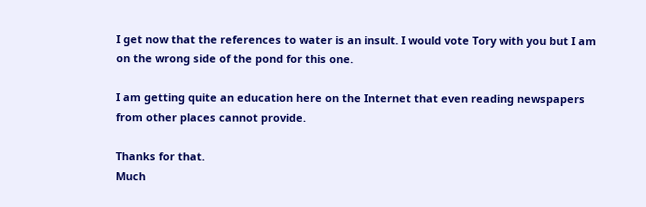I get now that the references to water is an insult. I would vote Tory with you but I am on the wrong side of the pond for this one.

I am getting quite an education here on the Internet that even reading newspapers from other places cannot provide.

Thanks for that.
Much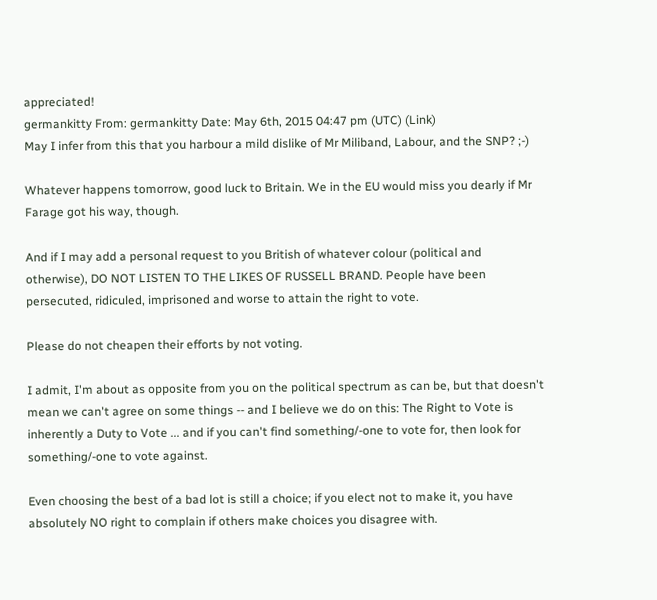appreciated!
germankitty From: germankitty Date: May 6th, 2015 04:47 pm (UTC) (Link)
May I infer from this that you harbour a mild dislike of Mr Miliband, Labour, and the SNP? ;-)

Whatever happens tomorrow, good luck to Britain. We in the EU would miss you dearly if Mr Farage got his way, though.

And if I may add a personal request to you British of whatever colour (political and otherwise), DO NOT LISTEN TO THE LIKES OF RUSSELL BRAND. People have been persecuted, ridiculed, imprisoned and worse to attain the right to vote.

Please do not cheapen their efforts by not voting.

I admit, I'm about as opposite from you on the political spectrum as can be, but that doesn't mean we can't agree on some things -- and I believe we do on this: The Right to Vote is inherently a Duty to Vote ... and if you can't find something/-one to vote for, then look for something/-one to vote against.

Even choosing the best of a bad lot is still a choice; if you elect not to make it, you have absolutely NO right to complain if others make choices you disagree with.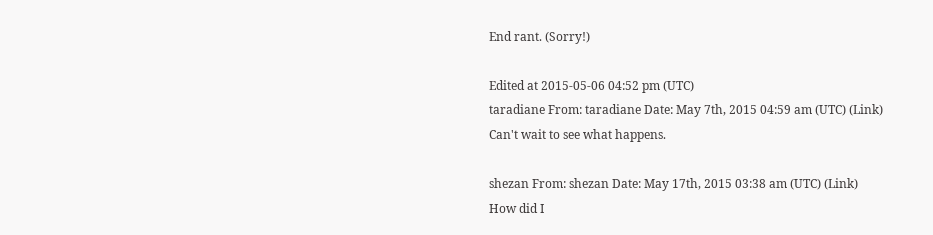End rant. (Sorry!)

Edited at 2015-05-06 04:52 pm (UTC)
taradiane From: taradiane Date: May 7th, 2015 04:59 am (UTC) (Link)
Can't wait to see what happens.

shezan From: shezan Date: May 17th, 2015 03:38 am (UTC) (Link)
How did I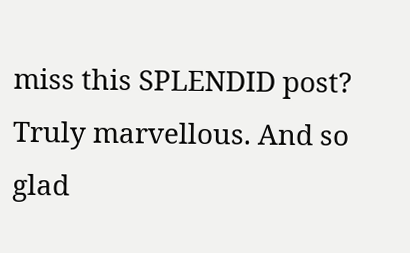miss this SPLENDID post? Truly marvellous. And so glad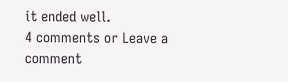it ended well.
4 comments or Leave a comment